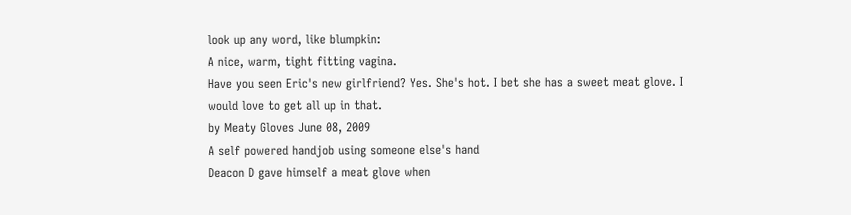look up any word, like blumpkin:
A nice, warm, tight fitting vagina.
Have you seen Eric's new girlfriend? Yes. She's hot. I bet she has a sweet meat glove. I would love to get all up in that.
by Meaty Gloves June 08, 2009
A self powered handjob using someone else's hand
Deacon D gave himself a meat glove when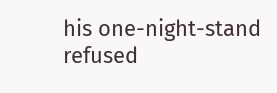his one-night-stand refused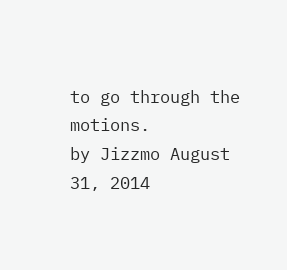to go through the motions.
by Jizzmo August 31, 2014